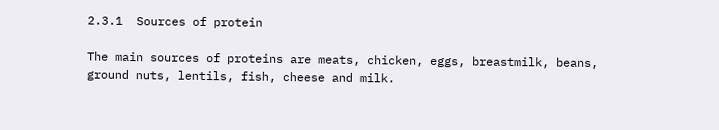2.3.1  Sources of protein

The main sources of proteins are meats, chicken, eggs, breastmilk, beans, ground nuts, lentils, fish, cheese and milk.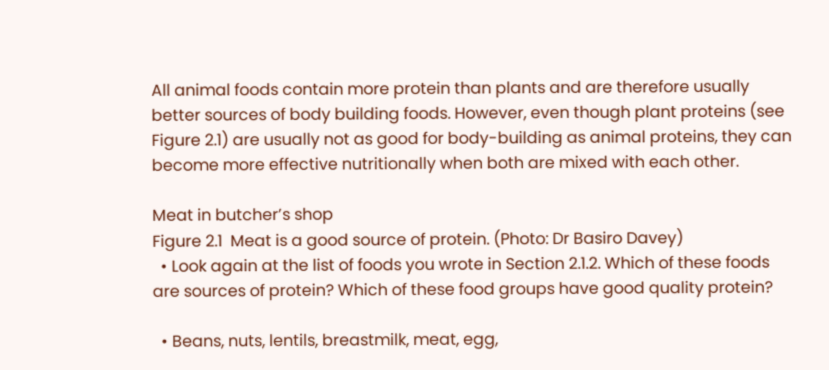All animal foods contain more protein than plants and are therefore usually better sources of body building foods. However, even though plant proteins (see Figure 2.1) are usually not as good for body-building as animal proteins, they can become more effective nutritionally when both are mixed with each other.

Meat in butcher’s shop
Figure 2.1  Meat is a good source of protein. (Photo: Dr Basiro Davey)
  • Look again at the list of foods you wrote in Section 2.1.2. Which of these foods are sources of protein? Which of these food groups have good quality protein?

  • Beans, nuts, lentils, breastmilk, meat, egg,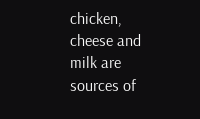chicken, cheese and milk are sources of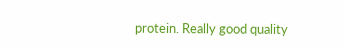protein. Really good quality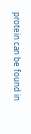protein can be found in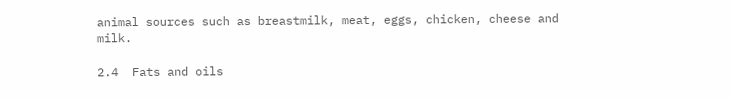animal sources such as breastmilk, meat, eggs, chicken, cheese and milk.

2.4  Fats and oils